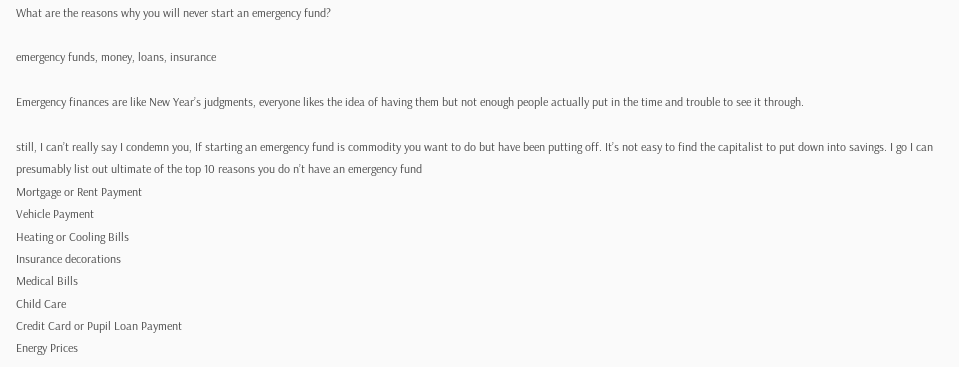What are the reasons why you will never start an emergency fund?

emergency funds, money, loans, insurance

Emergency finances are like New Year’s judgments, everyone likes the idea of having them but not enough people actually put in the time and trouble to see it through.

still, I can’t really say I condemn you, If starting an emergency fund is commodity you want to do but have been putting off. It’s not easy to find the capitalist to put down into savings. I go I can presumably list out ultimate of the top 10 reasons you do n’t have an emergency fund
Mortgage or Rent Payment
Vehicle Payment
Heating or Cooling Bills
Insurance decorations
Medical Bills
Child Care
Credit Card or Pupil Loan Payment
Energy Prices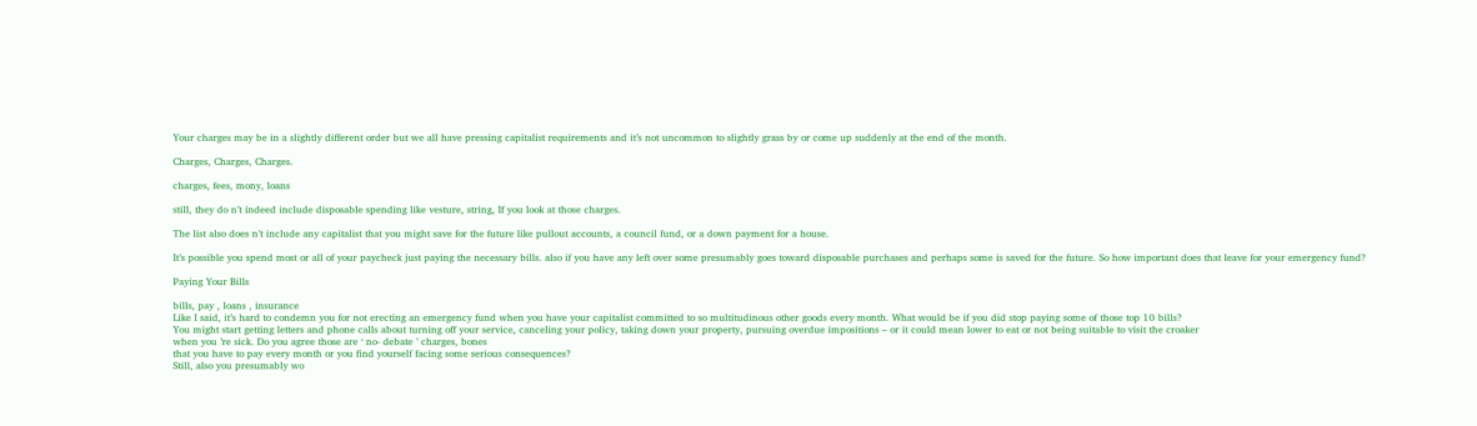Your charges may be in a slightly different order but we all have pressing capitalist requirements and it’s not uncommon to slightly grass by or come up suddenly at the end of the month.

Charges, Charges, Charges.

charges, fees, mony, loans

still, they do n’t indeed include disposable spending like vesture, string, If you look at those charges.

The list also does n’t include any capitalist that you might save for the future like pullout accounts, a council fund, or a down payment for a house.

It’s possible you spend most or all of your paycheck just paying the necessary bills. also if you have any left over some presumably goes toward disposable purchases and perhaps some is saved for the future. So how important does that leave for your emergency fund?

Paying Your Bills

bills, pay , loans , insurance
Like I said, it’s hard to condemn you for not erecting an emergency fund when you have your capitalist committed to so multitudinous other goods every month. What would be if you did stop paying some of those top 10 bills?
You might start getting letters and phone calls about turning off your service, canceling your policy, taking down your property, pursuing overdue impositions – or it could mean lower to eat or not being suitable to visit the croaker
when you ’re sick. Do you agree those are ‘ no- debate ’ charges, bones
that you have to pay every month or you find yourself facing some serious consequences?
Still, also you presumably wo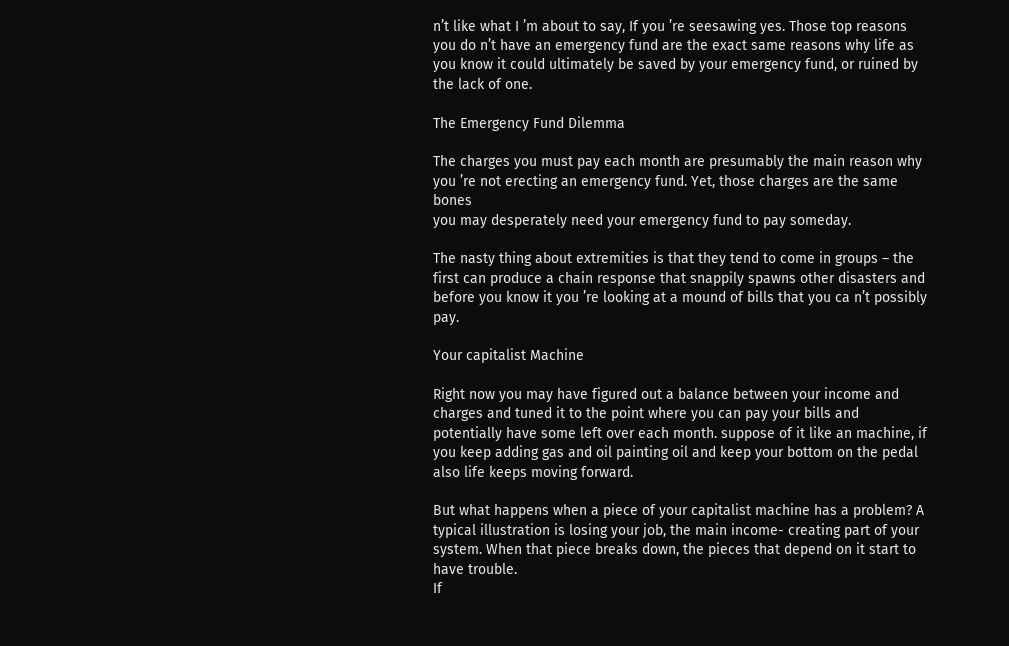n’t like what I ’m about to say, If you ’re seesawing yes. Those top reasons you do n’t have an emergency fund are the exact same reasons why life as you know it could ultimately be saved by your emergency fund, or ruined by the lack of one.

The Emergency Fund Dilemma

The charges you must pay each month are presumably the main reason why you ’re not erecting an emergency fund. Yet, those charges are the same bones
you may desperately need your emergency fund to pay someday.

The nasty thing about extremities is that they tend to come in groups – the first can produce a chain response that snappily spawns other disasters and before you know it you ’re looking at a mound of bills that you ca n’t possibly pay.

Your capitalist Machine

Right now you may have figured out a balance between your income and charges and tuned it to the point where you can pay your bills and potentially have some left over each month. suppose of it like an machine, if you keep adding gas and oil painting oil and keep your bottom on the pedal also life keeps moving forward.

But what happens when a piece of your capitalist machine has a problem? A typical illustration is losing your job, the main income- creating part of your system. When that piece breaks down, the pieces that depend on it start to have trouble.
If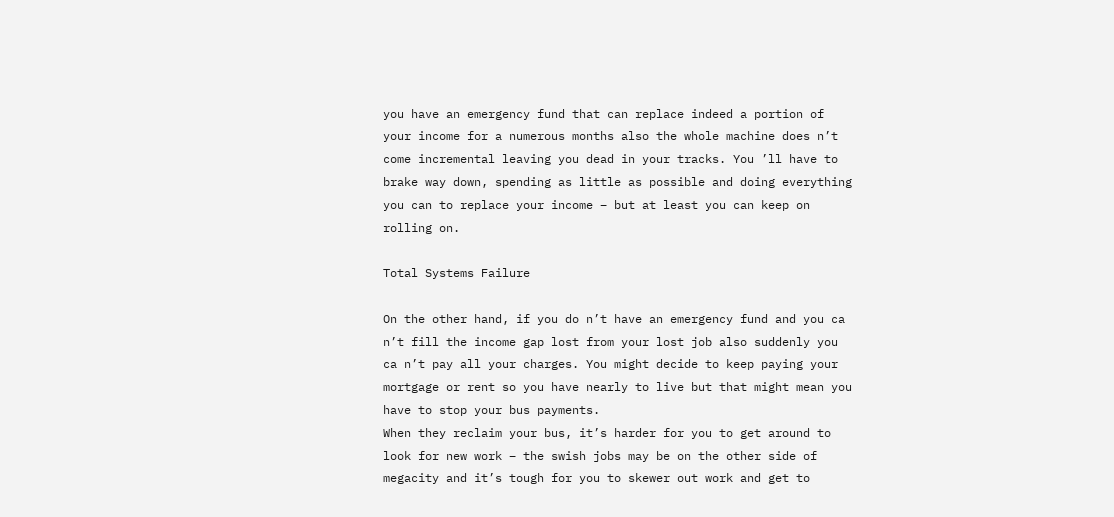you have an emergency fund that can replace indeed a portion of your income for a numerous months also the whole machine does n’t come incremental leaving you dead in your tracks. You ’ll have to brake way down, spending as little as possible and doing everything you can to replace your income – but at least you can keep on rolling on.

Total Systems Failure

On the other hand, if you do n’t have an emergency fund and you ca n’t fill the income gap lost from your lost job also suddenly you ca n’t pay all your charges. You might decide to keep paying your mortgage or rent so you have nearly to live but that might mean you have to stop your bus payments.
When they reclaim your bus, it’s harder for you to get around to look for new work – the swish jobs may be on the other side of megacity and it’s tough for you to skewer out work and get to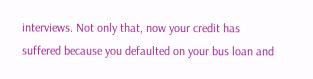interviews. Not only that, now your credit has suffered because you defaulted on your bus loan and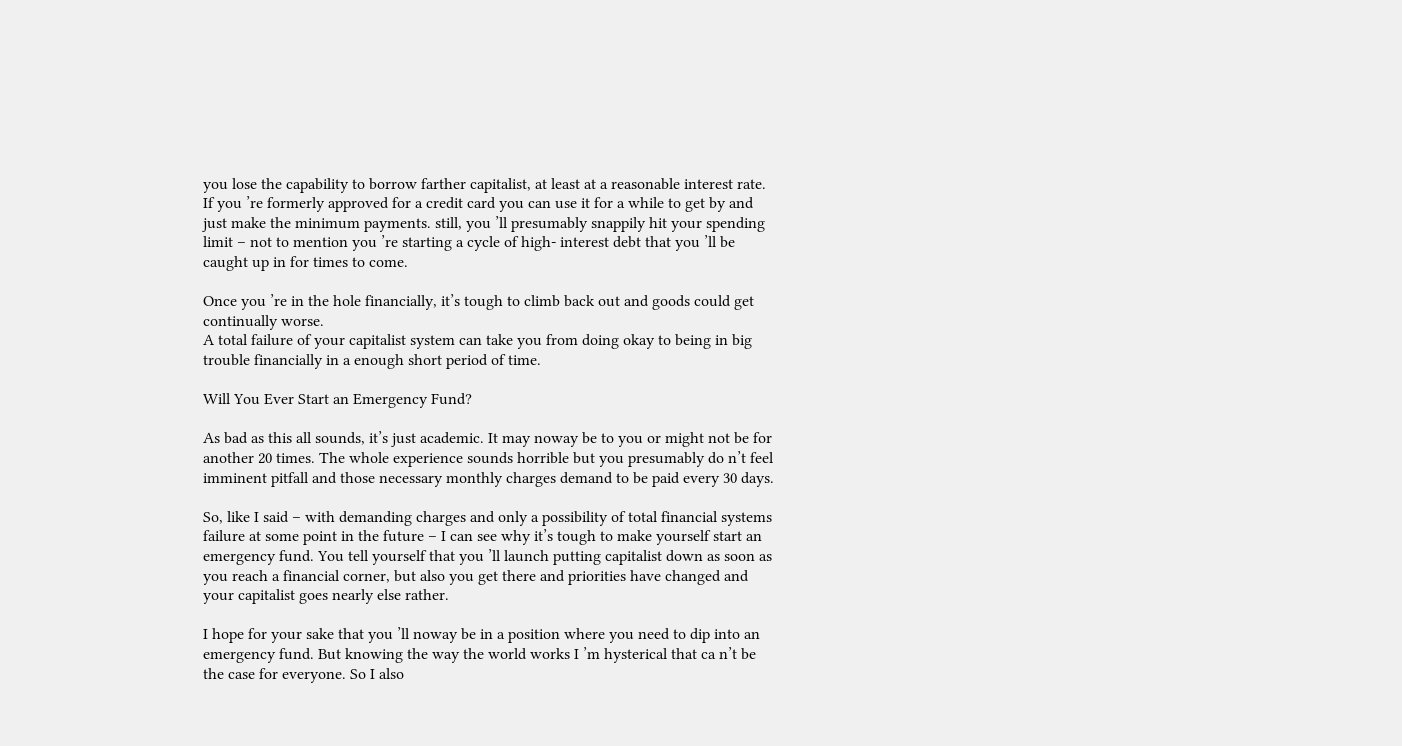you lose the capability to borrow farther capitalist, at least at a reasonable interest rate.
If you ’re formerly approved for a credit card you can use it for a while to get by and just make the minimum payments. still, you ’ll presumably snappily hit your spending limit – not to mention you ’re starting a cycle of high- interest debt that you ’ll be caught up in for times to come.

Once you ’re in the hole financially, it’s tough to climb back out and goods could get continually worse.
A total failure of your capitalist system can take you from doing okay to being in big trouble financially in a enough short period of time.

Will You Ever Start an Emergency Fund?

As bad as this all sounds, it’s just academic. It may noway be to you or might not be for another 20 times. The whole experience sounds horrible but you presumably do n’t feel imminent pitfall and those necessary monthly charges demand to be paid every 30 days.

So, like I said – with demanding charges and only a possibility of total financial systems failure at some point in the future – I can see why it’s tough to make yourself start an emergency fund. You tell yourself that you ’ll launch putting capitalist down as soon as you reach a financial corner, but also you get there and priorities have changed and your capitalist goes nearly else rather.

I hope for your sake that you ’ll noway be in a position where you need to dip into an emergency fund. But knowing the way the world works I ’m hysterical that ca n’t be the case for everyone. So I also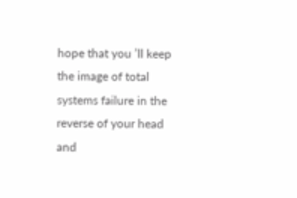hope that you ’ll keep the image of total systems failure in the reverse of your head and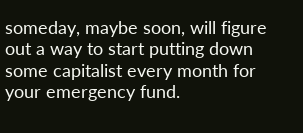someday, maybe soon, will figure out a way to start putting down some capitalist every month for your emergency fund.